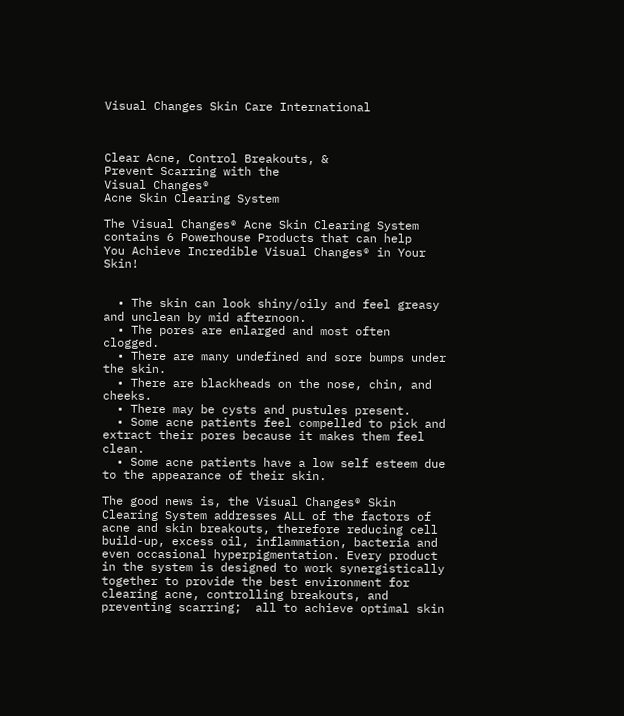Visual Changes Skin Care International



Clear Acne, Control Breakouts, &
Prevent Scarring with the
Visual Changes®
Acne Skin Clearing System

The Visual Changes® Acne Skin Clearing System
contains 6 Powerhouse Products that can help
You Achieve Incredible Visual Changes® in Your Skin!


  • The skin can look shiny/oily and feel greasy and unclean by mid afternoon.
  • The pores are enlarged and most often clogged.
  • There are many undefined and sore bumps under the skin.
  • There are blackheads on the nose, chin, and cheeks.
  • There may be cysts and pustules present.
  • Some acne patients feel compelled to pick and extract their pores because it makes them feel clean.
  • Some acne patients have a low self esteem due to the appearance of their skin.

The good news is, the Visual Changes® Skin Clearing System addresses ALL of the factors of acne and skin breakouts, therefore reducing cell build-up, excess oil, inflammation, bacteria and even occasional hyperpigmentation. Every product in the system is designed to work synergistically together to provide the best environment for clearing acne, controlling breakouts, and preventing scarring;  all to achieve optimal skin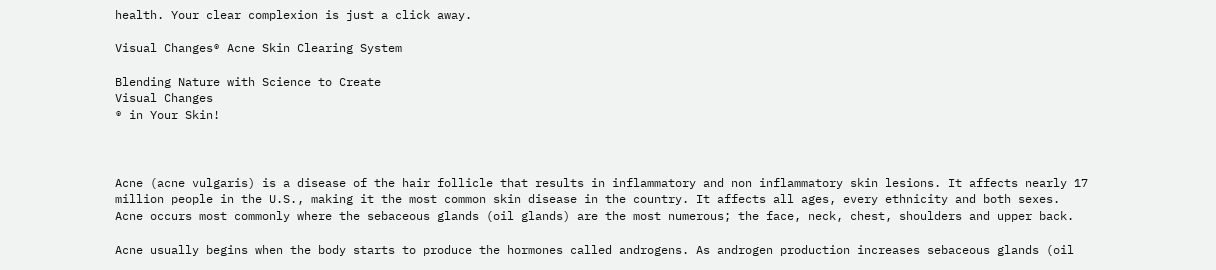health. Your clear complexion is just a click away.

Visual Changes® Acne Skin Clearing System

Blending Nature with Science to Create
Visual Changes
® in Your Skin!



Acne (acne vulgaris) is a disease of the hair follicle that results in inflammatory and non inflammatory skin lesions. It affects nearly 17 million people in the U.S., making it the most common skin disease in the country. It affects all ages, every ethnicity and both sexes. Acne occurs most commonly where the sebaceous glands (oil glands) are the most numerous; the face, neck, chest, shoulders and upper back.

Acne usually begins when the body starts to produce the hormones called androgens. As androgen production increases sebaceous glands (oil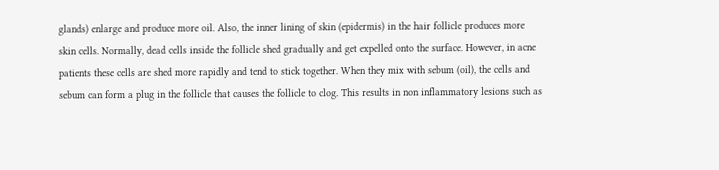glands) enlarge and produce more oil. Also, the inner lining of skin (epidermis) in the hair follicle produces more skin cells. Normally, dead cells inside the follicle shed gradually and get expelled onto the surface. However, in acne patients these cells are shed more rapidly and tend to stick together. When they mix with sebum (oil), the cells and sebum can form a plug in the follicle that causes the follicle to clog. This results in non inflammatory lesions such as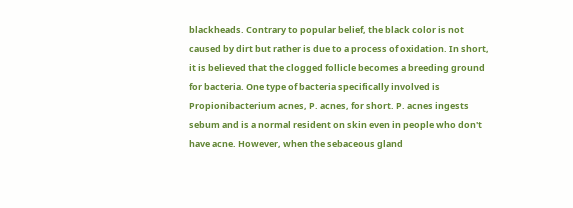blackheads. Contrary to popular belief, the black color is not caused by dirt but rather is due to a process of oxidation. In short, it is believed that the clogged follicle becomes a breeding ground for bacteria. One type of bacteria specifically involved is Propionibacterium acnes, P. acnes, for short. P. acnes ingests sebum and is a normal resident on skin even in people who don't have acne. However, when the sebaceous gland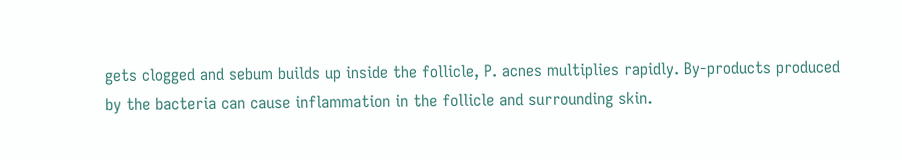gets clogged and sebum builds up inside the follicle, P. acnes multiplies rapidly. By-products produced by the bacteria can cause inflammation in the follicle and surrounding skin.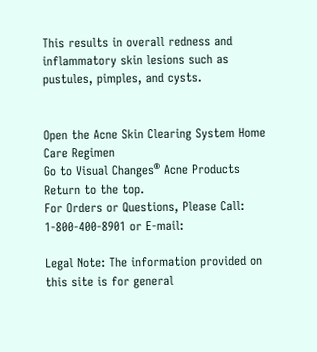This results in overall redness and inflammatory skin lesions such as pustules, pimples, and cysts.


Open the Acne Skin Clearing System Home Care Regimen
Go to Visual Changes® Acne Products
Return to the top.
For Orders or Questions, Please Call: 1-800-400-8901 or E-mail:

Legal Note: The information provided on this site is for general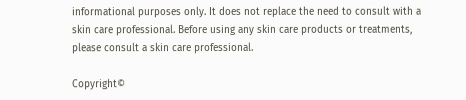informational purposes only. It does not replace the need to consult with a skin care professional. Before using any skin care products or treatments, please consult a skin care professional.

Copyright©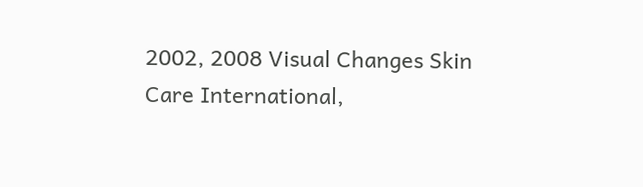2002, 2008 Visual Changes Skin Care International,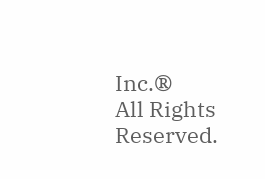Inc.®
All Rights Reserved.